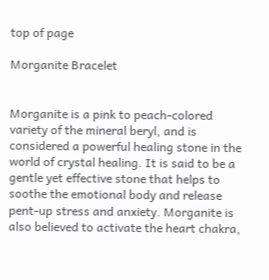top of page

Morganite Bracelet


Morganite is a pink to peach-colored variety of the mineral beryl, and is considered a powerful healing stone in the world of crystal healing. It is said to be a gentle yet effective stone that helps to soothe the emotional body and release pent-up stress and anxiety. Morganite is also believed to activate the heart chakra,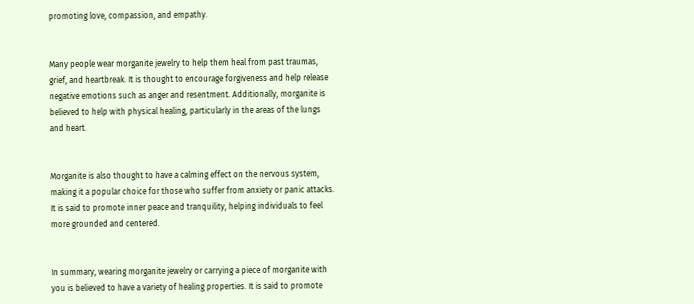promoting love, compassion, and empathy.


Many people wear morganite jewelry to help them heal from past traumas, grief, and heartbreak. It is thought to encourage forgiveness and help release negative emotions such as anger and resentment. Additionally, morganite is believed to help with physical healing, particularly in the areas of the lungs and heart.


Morganite is also thought to have a calming effect on the nervous system, making it a popular choice for those who suffer from anxiety or panic attacks. It is said to promote inner peace and tranquility, helping individuals to feel more grounded and centered.


In summary, wearing morganite jewelry or carrying a piece of morganite with you is believed to have a variety of healing properties. It is said to promote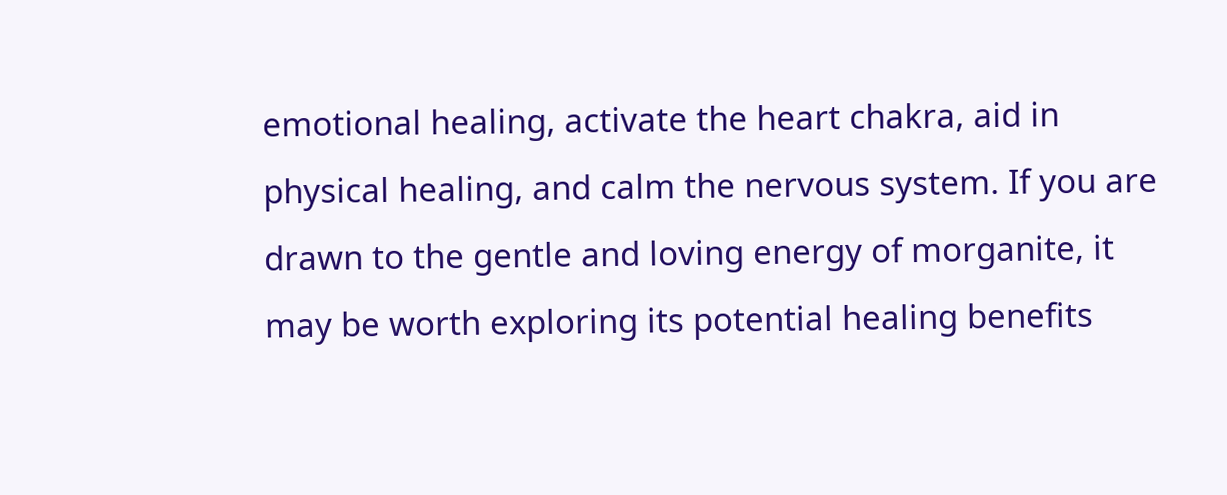emotional healing, activate the heart chakra, aid in physical healing, and calm the nervous system. If you are drawn to the gentle and loving energy of morganite, it may be worth exploring its potential healing benefits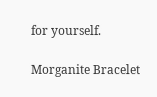for yourself.

Morganite Bracelet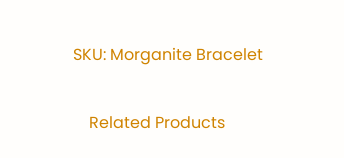SKU: Morganite Bracelet

    Related Products